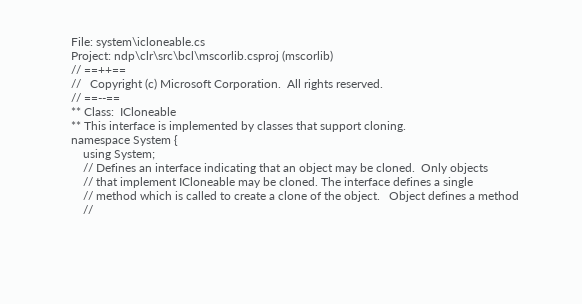File: system\icloneable.cs
Project: ndp\clr\src\bcl\mscorlib.csproj (mscorlib)
// ==++==
//   Copyright (c) Microsoft Corporation.  All rights reserved.
// ==--==
** Class:  ICloneable
** This interface is implemented by classes that support cloning.
namespace System {
    using System;
    // Defines an interface indicating that an object may be cloned.  Only objects
    // that implement ICloneable may be cloned. The interface defines a single
    // method which is called to create a clone of the object.   Object defines a method
    //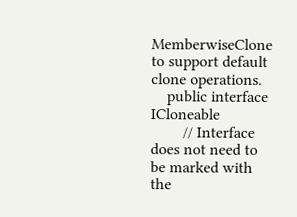MemberwiseClone to support default clone operations.
    public interface ICloneable
        // Interface does not need to be marked with the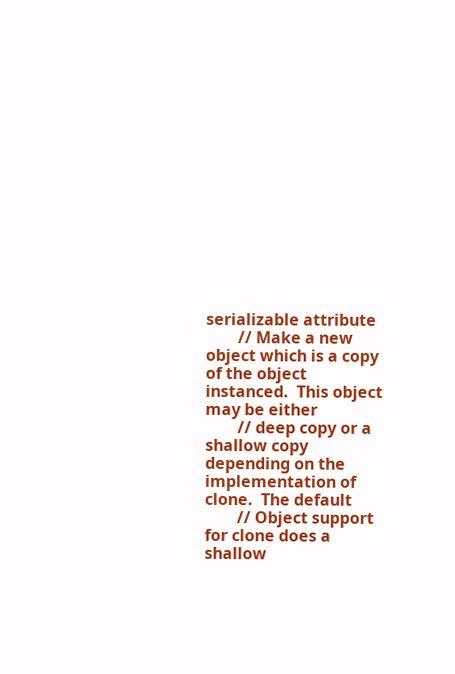serializable attribute
        // Make a new object which is a copy of the object instanced.  This object may be either
        // deep copy or a shallow copy depending on the implementation of clone.  The default
        // Object support for clone does a shallow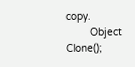copy.
        Object Clone();